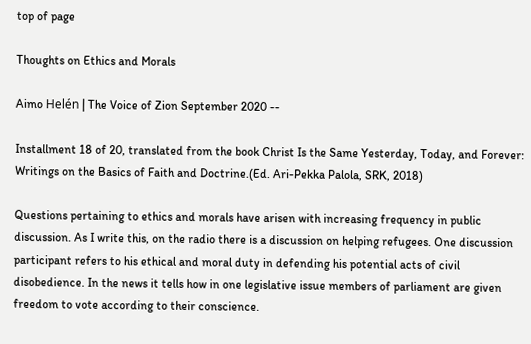top of page

Thoughts on Ethics and Morals

Aimo Helén | The Voice of Zion September 2020 --

Installment 18 of 20, translated from the book Christ Is the Same Yesterday, Today, and Forever: Writings on the Basics of Faith and Doctrine.(Ed. Ari-Pekka Palola, SRK, 2018)

Questions pertaining to ethics and morals have arisen with increasing frequency in public discussion. As I write this, on the radio there is a discussion on helping refugees. One discussion participant refers to his ethical and moral duty in defending his potential acts of civil disobedience. In the news it tells how in one legislative issue members of parliament are given freedom to vote according to their conscience.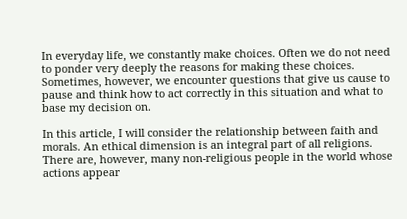In everyday life, we constantly make choices. Often we do not need to ponder very deeply the reasons for making these choices. Sometimes, however, we encounter questions that give us cause to pause and think how to act correctly in this situation and what to base my decision on.

In this article, I will consider the relationship between faith and morals. An ethical dimension is an integral part of all religions. There are, however, many non-religious people in the world whose actions appear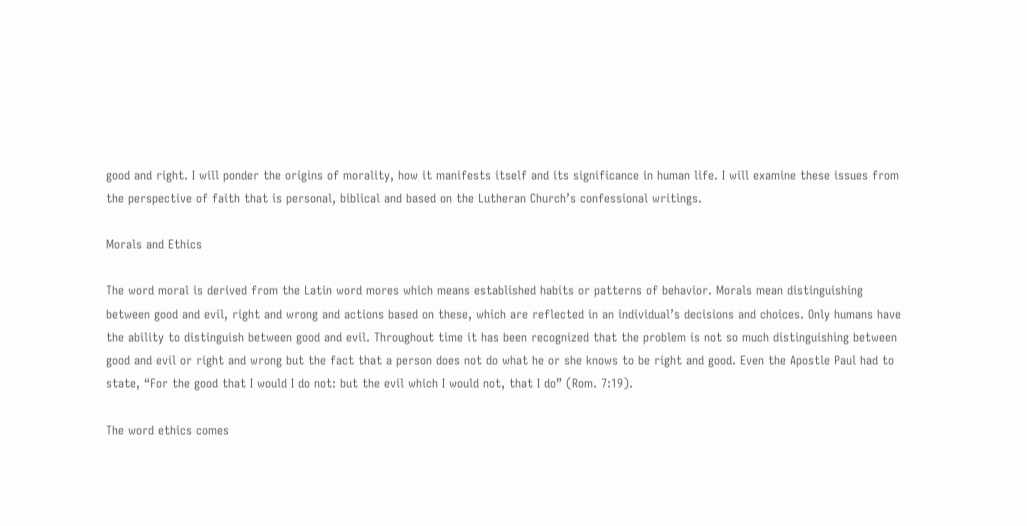good and right. I will ponder the origins of morality, how it manifests itself and its significance in human life. I will examine these issues from the perspective of faith that is personal, biblical and based on the Lutheran Church’s confessional writings.

Morals and Ethics

The word moral is derived from the Latin word mores which means established habits or patterns of behavior. Morals mean distinguishing between good and evil, right and wrong and actions based on these, which are reflected in an individual’s decisions and choices. Only humans have the ability to distinguish between good and evil. Throughout time it has been recognized that the problem is not so much distinguishing between good and evil or right and wrong but the fact that a person does not do what he or she knows to be right and good. Even the Apostle Paul had to state, “For the good that I would I do not: but the evil which I would not, that I do” (Rom. 7:19).

The word ethics comes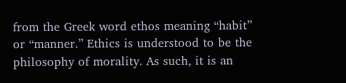from the Greek word ethos meaning “habit” or “manner.” Ethics is understood to be the philosophy of morality. As such, it is an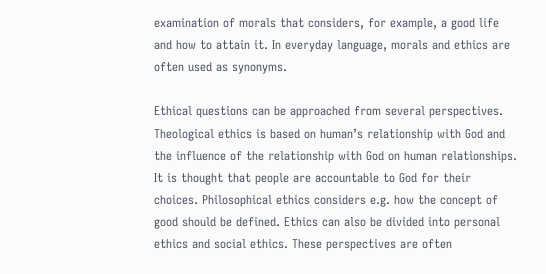examination of morals that considers, for example, a good life and how to attain it. In everyday language, morals and ethics are often used as synonyms.

Ethical questions can be approached from several perspectives. Theological ethics is based on human’s relationship with God and the influence of the relationship with God on human relationships. It is thought that people are accountable to God for their choices. Philosophical ethics considers e.g. how the concept of good should be defined. Ethics can also be divided into personal ethics and social ethics. These perspectives are often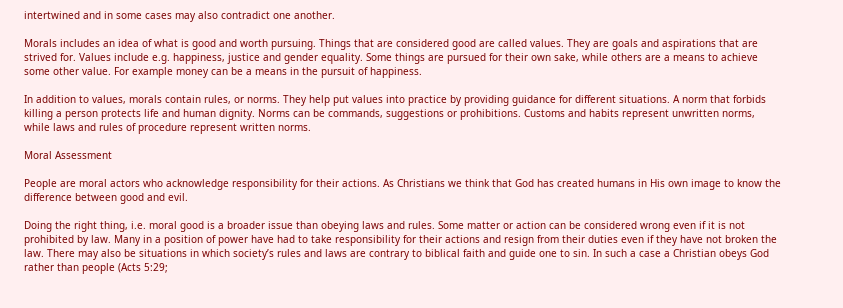intertwined and in some cases may also contradict one another.

Morals includes an idea of what is good and worth pursuing. Things that are considered good are called values. They are goals and aspirations that are strived for. Values include e.g. happiness, justice and gender equality. Some things are pursued for their own sake, while others are a means to achieve some other value. For example money can be a means in the pursuit of happiness.

In addition to values, morals contain rules, or norms. They help put values into practice by providing guidance for different situations. A norm that forbids killing a person protects life and human dignity. Norms can be commands, suggestions or prohibitions. Customs and habits represent unwritten norms, while laws and rules of procedure represent written norms.

Moral Assessment

People are moral actors who acknowledge responsibility for their actions. As Christians we think that God has created humans in His own image to know the difference between good and evil.

Doing the right thing, i.e. moral good is a broader issue than obeying laws and rules. Some matter or action can be considered wrong even if it is not prohibited by law. Many in a position of power have had to take responsibility for their actions and resign from their duties even if they have not broken the law. There may also be situations in which society’s rules and laws are contrary to biblical faith and guide one to sin. In such a case a Christian obeys God rather than people (Acts 5:29;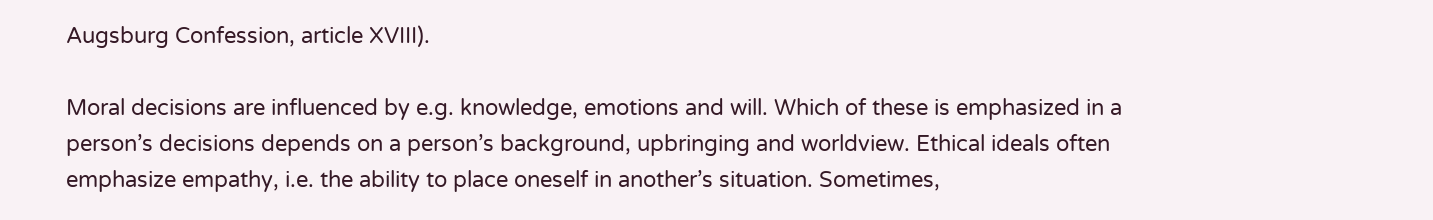Augsburg Confession, article XVIII).

Moral decisions are influenced by e.g. knowledge, emotions and will. Which of these is emphasized in a person’s decisions depends on a person’s background, upbringing and worldview. Ethical ideals often emphasize empathy, i.e. the ability to place oneself in another’s situation. Sometimes,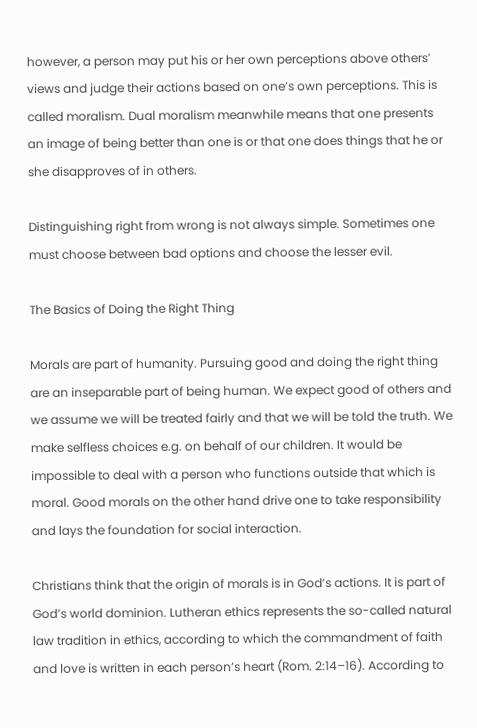however, a person may put his or her own perceptions above others’ views and judge their actions based on one’s own perceptions. This is called moralism. Dual moralism meanwhile means that one presents an image of being better than one is or that one does things that he or she disapproves of in others.

Distinguishing right from wrong is not always simple. Sometimes one must choose between bad options and choose the lesser evil.

The Basics of Doing the Right Thing

Morals are part of humanity. Pursuing good and doing the right thing are an inseparable part of being human. We expect good of others and we assume we will be treated fairly and that we will be told the truth. We make selfless choices e.g. on behalf of our children. It would be impossible to deal with a person who functions outside that which is moral. Good morals on the other hand drive one to take responsibility and lays the foundation for social interaction.

Christians think that the origin of morals is in God’s actions. It is part of God’s world dominion. Lutheran ethics represents the so-called natural law tradition in ethics, according to which the commandment of faith and love is written in each person’s heart (Rom. 2:14–16). According to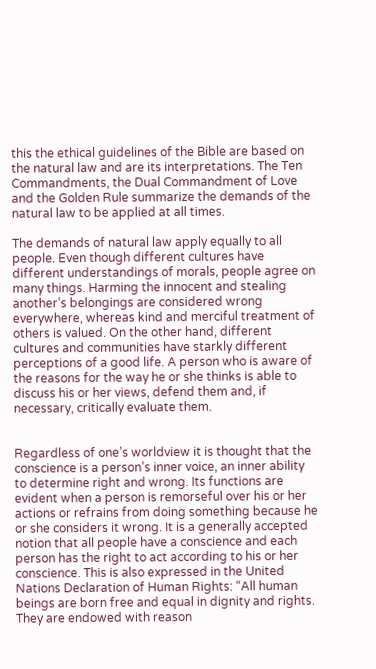this the ethical guidelines of the Bible are based on the natural law and are its interpretations. The Ten Commandments, the Dual Commandment of Love and the Golden Rule summarize the demands of the natural law to be applied at all times.

The demands of natural law apply equally to all people. Even though different cultures have different understandings of morals, people agree on many things. Harming the innocent and stealing another’s belongings are considered wrong everywhere, whereas kind and merciful treatment of others is valued. On the other hand, different cultures and communities have starkly different perceptions of a good life. A person who is aware of the reasons for the way he or she thinks is able to discuss his or her views, defend them and, if necessary, critically evaluate them.


Regardless of one’s worldview it is thought that the conscience is a person’s inner voice, an inner ability to determine right and wrong. Its functions are evident when a person is remorseful over his or her actions or refrains from doing something because he or she considers it wrong. It is a generally accepted notion that all people have a conscience and each person has the right to act according to his or her conscience. This is also expressed in the United Nations Declaration of Human Rights: “All human beings are born free and equal in dignity and rights. They are endowed with reason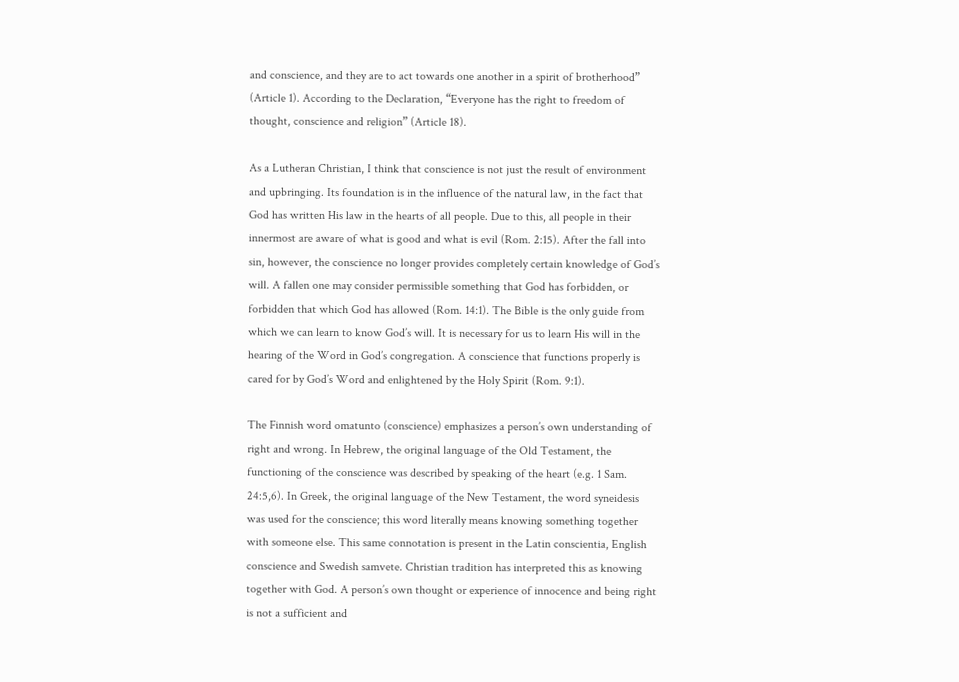and conscience, and they are to act towards one another in a spirit of brotherhood” (Article 1). According to the Declaration, “Everyone has the right to freedom of thought, conscience and religion” (Article 18).

As a Lutheran Christian, I think that conscience is not just the result of environment and upbringing. Its foundation is in the influence of the natural law, in the fact that God has written His law in the hearts of all people. Due to this, all people in their innermost are aware of what is good and what is evil (Rom. 2:15). After the fall into sin, however, the conscience no longer provides completely certain knowledge of God’s will. A fallen one may consider permissible something that God has forbidden, or forbidden that which God has allowed (Rom. 14:1). The Bible is the only guide from which we can learn to know God’s will. It is necessary for us to learn His will in the hearing of the Word in God’s congregation. A conscience that functions properly is cared for by God’s Word and enlightened by the Holy Spirit (Rom. 9:1).

The Finnish word omatunto (conscience) emphasizes a person’s own understanding of right and wrong. In Hebrew, the original language of the Old Testament, the functioning of the conscience was described by speaking of the heart (e.g. 1 Sam. 24:5,6). In Greek, the original language of the New Testament, the word syneidesis was used for the conscience; this word literally means knowing something together with someone else. This same connotation is present in the Latin conscientia, English conscience and Swedish samvete. Christian tradition has interpreted this as knowing together with God. A person’s own thought or experience of innocence and being right is not a sufficient and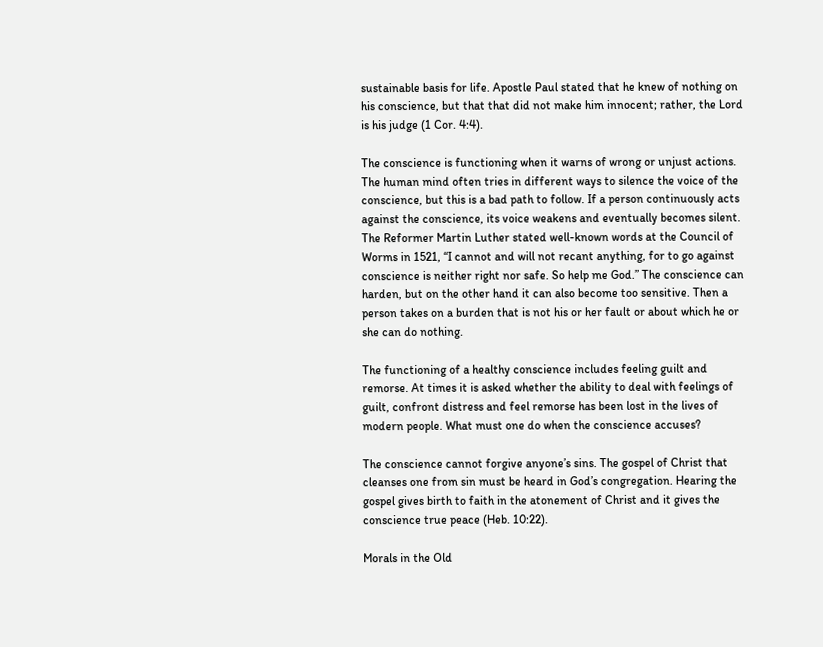sustainable basis for life. Apostle Paul stated that he knew of nothing on his conscience, but that that did not make him innocent; rather, the Lord is his judge (1 Cor. 4:4).

The conscience is functioning when it warns of wrong or unjust actions. The human mind often tries in different ways to silence the voice of the conscience, but this is a bad path to follow. If a person continuously acts against the conscience, its voice weakens and eventually becomes silent. The Reformer Martin Luther stated well-known words at the Council of Worms in 1521, “I cannot and will not recant anything, for to go against conscience is neither right nor safe. So help me God.” The conscience can harden, but on the other hand it can also become too sensitive. Then a person takes on a burden that is not his or her fault or about which he or she can do nothing.

The functioning of a healthy conscience includes feeling guilt and remorse. At times it is asked whether the ability to deal with feelings of guilt, confront distress and feel remorse has been lost in the lives of modern people. What must one do when the conscience accuses?

The conscience cannot forgive anyone’s sins. The gospel of Christ that cleanses one from sin must be heard in God’s congregation. Hearing the gospel gives birth to faith in the atonement of Christ and it gives the conscience true peace (Heb. 10:22).

Morals in the Old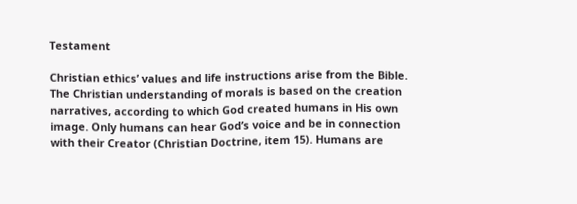Testament

Christian ethics’ values and life instructions arise from the Bible. The Christian understanding of morals is based on the creation narratives, according to which God created humans in His own image. Only humans can hear God’s voice and be in connection with their Creator (Christian Doctrine, item 15). Humans are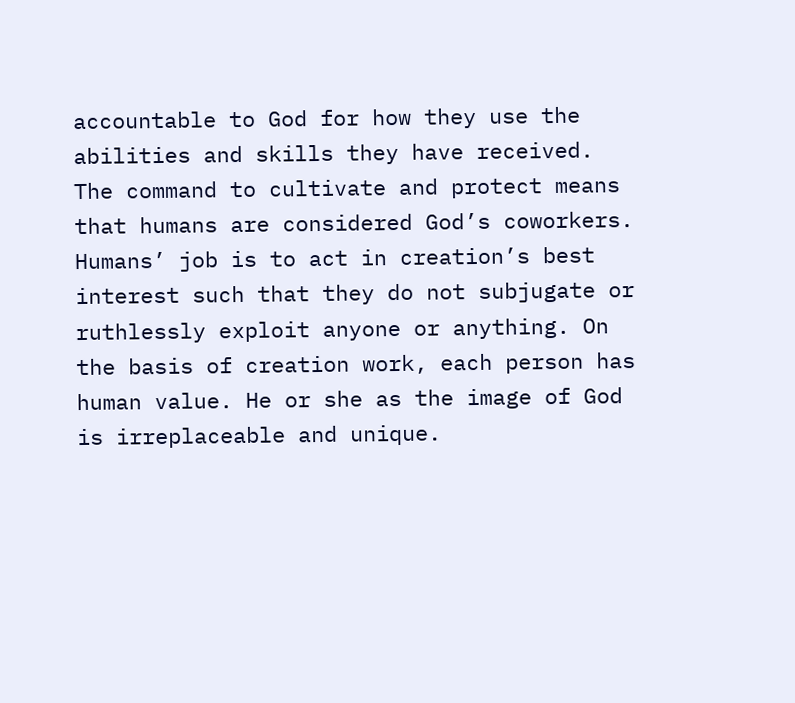accountable to God for how they use the abilities and skills they have received. The command to cultivate and protect means that humans are considered God’s coworkers. Humans’ job is to act in creation’s best interest such that they do not subjugate or ruthlessly exploit anyone or anything. On the basis of creation work, each person has human value. He or she as the image of God is irreplaceable and unique.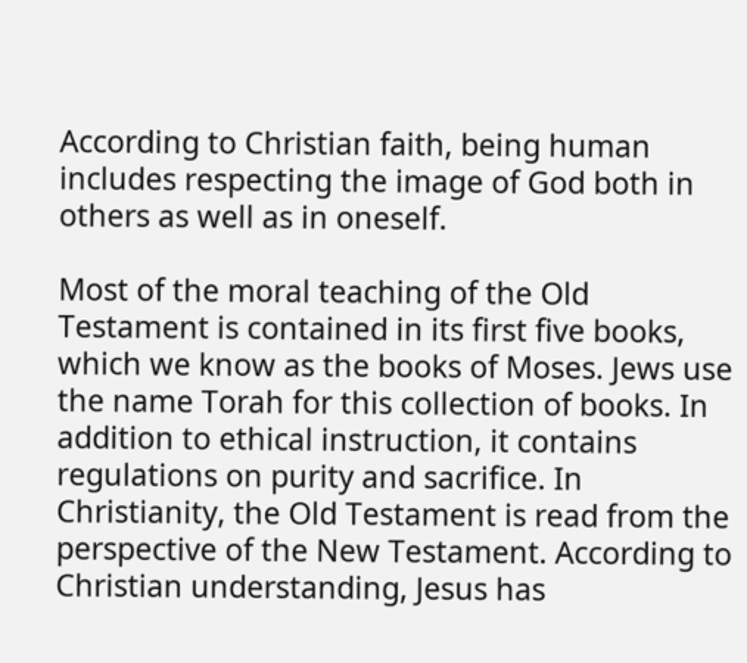According to Christian faith, being human includes respecting the image of God both in others as well as in oneself.

Most of the moral teaching of the Old Testament is contained in its first five books, which we know as the books of Moses. Jews use the name Torah for this collection of books. In addition to ethical instruction, it contains regulations on purity and sacrifice. In Christianity, the Old Testament is read from the perspective of the New Testament. According to Christian understanding, Jesus has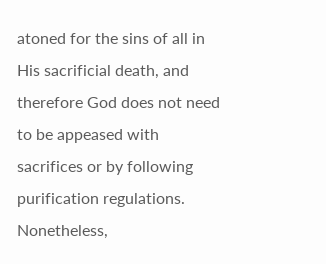atoned for the sins of all in His sacrificial death, and therefore God does not need to be appeased with sacrifices or by following purification regulations. Nonetheless,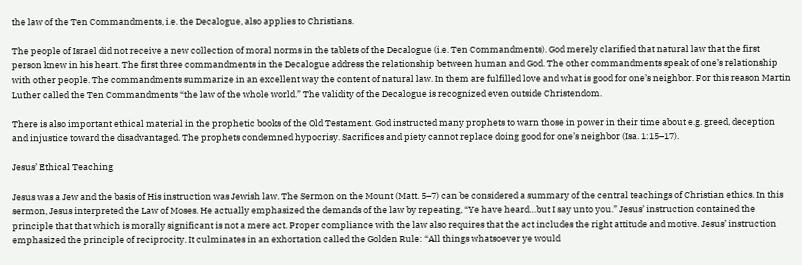the law of the Ten Commandments, i.e. the Decalogue, also applies to Christians.

The people of Israel did not receive a new collection of moral norms in the tablets of the Decalogue (i.e. Ten Commandments). God merely clarified that natural law that the first person knew in his heart. The first three commandments in the Decalogue address the relationship between human and God. The other commandments speak of one’s relationship with other people. The commandments summarize in an excellent way the content of natural law. In them are fulfilled love and what is good for one’s neighbor. For this reason Martin Luther called the Ten Commandments “the law of the whole world.” The validity of the Decalogue is recognized even outside Christendom.

There is also important ethical material in the prophetic books of the Old Testament. God instructed many prophets to warn those in power in their time about e.g. greed, deception and injustice toward the disadvantaged. The prophets condemned hypocrisy. Sacrifices and piety cannot replace doing good for one’s neighbor (Isa. 1:15–17).

Jesus’ Ethical Teaching

Jesus was a Jew and the basis of His instruction was Jewish law. The Sermon on the Mount (Matt. 5–7) can be considered a summary of the central teachings of Christian ethics. In this sermon, Jesus interpreted the Law of Moses. He actually emphasized the demands of the law by repeating, “Ye have heard…but I say unto you.” Jesus’ instruction contained the principle that that which is morally significant is not a mere act. Proper compliance with the law also requires that the act includes the right attitude and motive. Jesus’ instruction emphasized the principle of reciprocity. It culminates in an exhortation called the Golden Rule: “All things whatsoever ye would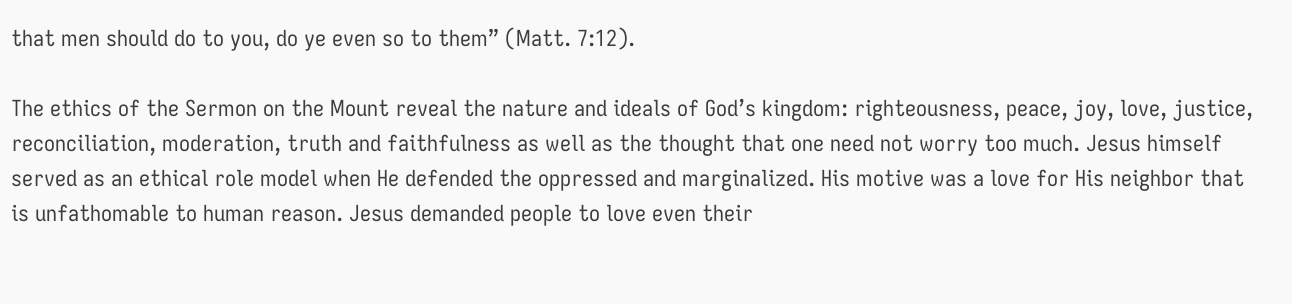that men should do to you, do ye even so to them” (Matt. 7:12).

The ethics of the Sermon on the Mount reveal the nature and ideals of God’s kingdom: righteousness, peace, joy, love, justice, reconciliation, moderation, truth and faithfulness as well as the thought that one need not worry too much. Jesus himself served as an ethical role model when He defended the oppressed and marginalized. His motive was a love for His neighbor that is unfathomable to human reason. Jesus demanded people to love even their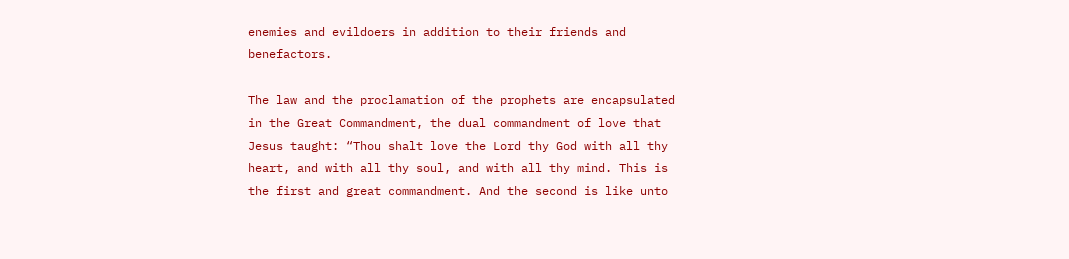enemies and evildoers in addition to their friends and benefactors.

The law and the proclamation of the prophets are encapsulated in the Great Commandment, the dual commandment of love that Jesus taught: “Thou shalt love the Lord thy God with all thy heart, and with all thy soul, and with all thy mind. This is the first and great commandment. And the second is like unto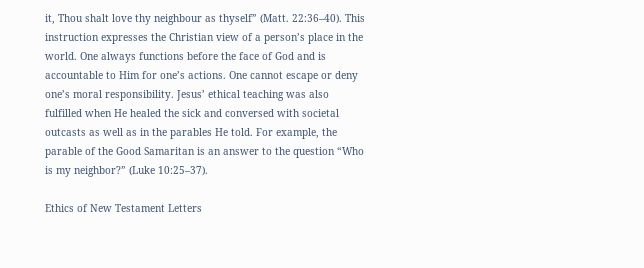it, Thou shalt love thy neighbour as thyself” (Matt. 22:36–40). This instruction expresses the Christian view of a person’s place in the world. One always functions before the face of God and is accountable to Him for one’s actions. One cannot escape or deny one’s moral responsibility. Jesus’ ethical teaching was also fulfilled when He healed the sick and conversed with societal outcasts as well as in the parables He told. For example, the parable of the Good Samaritan is an answer to the question “Who is my neighbor?” (Luke 10:25–37).

Ethics of New Testament Letters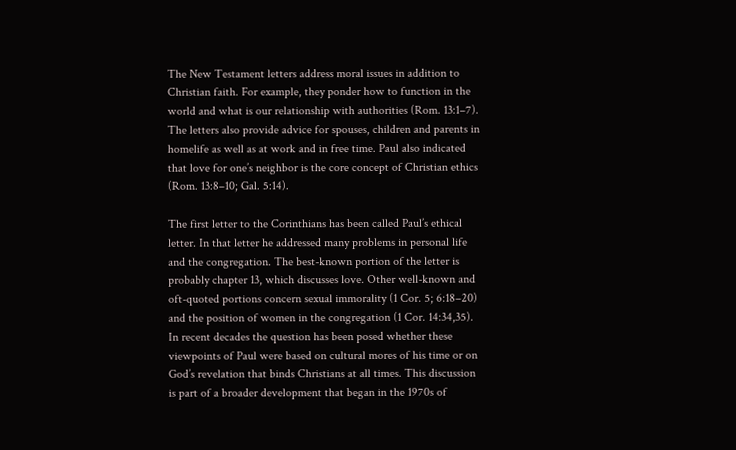The New Testament letters address moral issues in addition to Christian faith. For example, they ponder how to function in the world and what is our relationship with authorities (Rom. 13:1–7). The letters also provide advice for spouses, children and parents in homelife as well as at work and in free time. Paul also indicated that love for one’s neighbor is the core concept of Christian ethics (Rom. 13:8–10; Gal. 5:14).

The first letter to the Corinthians has been called Paul’s ethical letter. In that letter he addressed many problems in personal life and the congregation. The best-known portion of the letter is probably chapter 13, which discusses love. Other well-known and oft-quoted portions concern sexual immorality (1 Cor. 5; 6:18–20) and the position of women in the congregation (1 Cor. 14:34,35). In recent decades the question has been posed whether these viewpoints of Paul were based on cultural mores of his time or on God’s revelation that binds Christians at all times. This discussion is part of a broader development that began in the 1970s of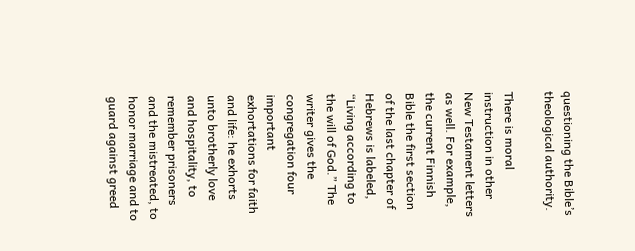questioning the Bible’s theological authority.

There is moral instruction in other New Testament letters as well. For example, the current Finnish Bible the first section of the last chapter of Hebrews is labeled, “Living according to the will of God.” The writer gives the congregation four important exhortations for faith and life: he exhorts unto brotherly love and hospitality, to remember prisoners and the mistreated, to honor marriage and to guard against greed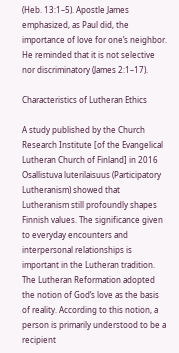(Heb. 13:1–5). Apostle James emphasized, as Paul did, the importance of love for one’s neighbor. He reminded that it is not selective nor discriminatory (James 2:1–17).

Characteristics of Lutheran Ethics

A study published by the Church Research Institute [of the Evangelical Lutheran Church of Finland] in 2016 Osallistuva luterilaisuus (Participatory Lutheranism) showed that Lutheranism still profoundly shapes Finnish values. The significance given to everyday encounters and interpersonal relationships is important in the Lutheran tradition. The Lutheran Reformation adopted the notion of God’s love as the basis of reality. According to this notion, a person is primarily understood to be a recipient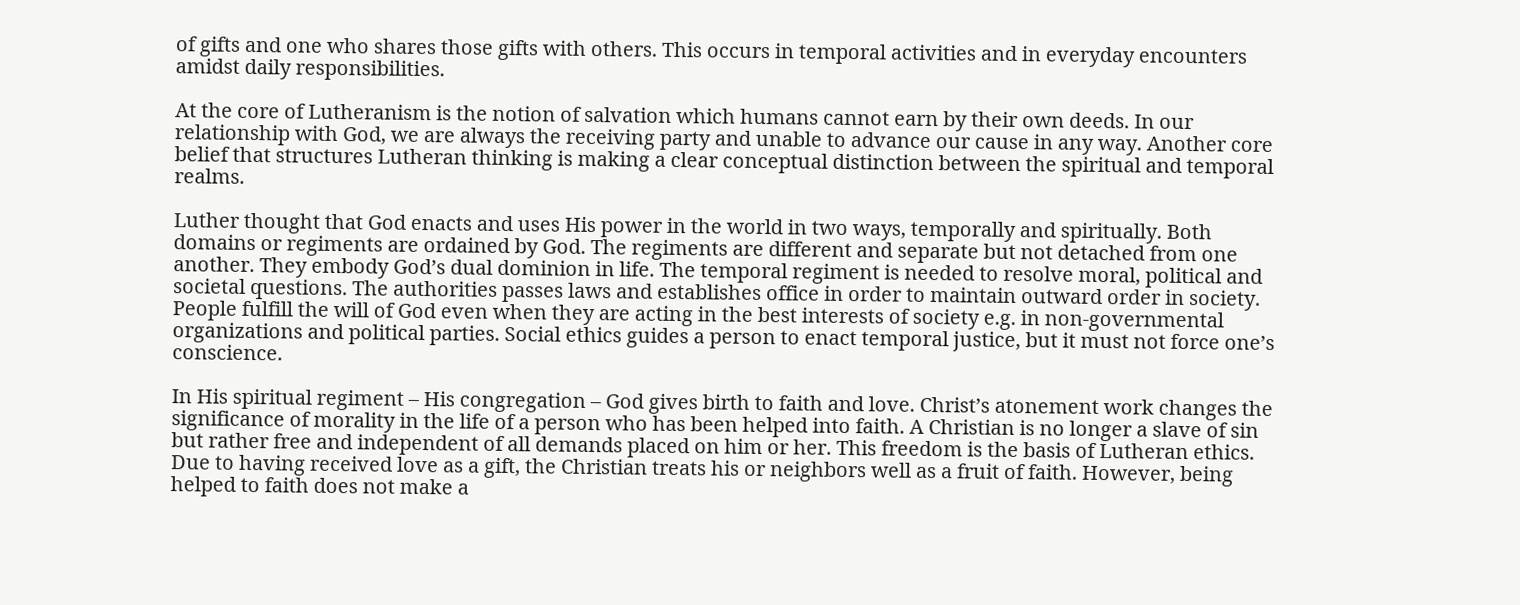of gifts and one who shares those gifts with others. This occurs in temporal activities and in everyday encounters amidst daily responsibilities.

At the core of Lutheranism is the notion of salvation which humans cannot earn by their own deeds. In our relationship with God, we are always the receiving party and unable to advance our cause in any way. Another core belief that structures Lutheran thinking is making a clear conceptual distinction between the spiritual and temporal realms.

Luther thought that God enacts and uses His power in the world in two ways, temporally and spiritually. Both domains or regiments are ordained by God. The regiments are different and separate but not detached from one another. They embody God’s dual dominion in life. The temporal regiment is needed to resolve moral, political and societal questions. The authorities passes laws and establishes office in order to maintain outward order in society. People fulfill the will of God even when they are acting in the best interests of society e.g. in non-governmental organizations and political parties. Social ethics guides a person to enact temporal justice, but it must not force one’s conscience.

In His spiritual regiment – His congregation – God gives birth to faith and love. Christ’s atonement work changes the significance of morality in the life of a person who has been helped into faith. A Christian is no longer a slave of sin but rather free and independent of all demands placed on him or her. This freedom is the basis of Lutheran ethics. Due to having received love as a gift, the Christian treats his or neighbors well as a fruit of faith. However, being helped to faith does not make a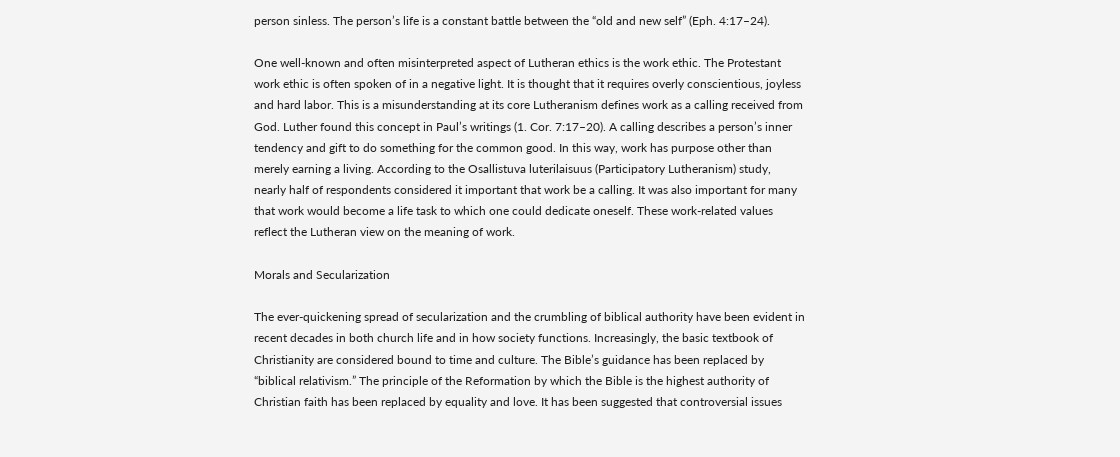person sinless. The person’s life is a constant battle between the “old and new self” (Eph. 4:17–24).

One well-known and often misinterpreted aspect of Lutheran ethics is the work ethic. The Protestant work ethic is often spoken of in a negative light. It is thought that it requires overly conscientious, joyless and hard labor. This is a misunderstanding at its core Lutheranism defines work as a calling received from God. Luther found this concept in Paul’s writings (1. Cor. 7:17–20). A calling describes a person’s inner tendency and gift to do something for the common good. In this way, work has purpose other than merely earning a living. According to the Osallistuva luterilaisuus (Participatory Lutheranism) study, nearly half of respondents considered it important that work be a calling. It was also important for many that work would become a life task to which one could dedicate oneself. These work-related values reflect the Lutheran view on the meaning of work.

Morals and Secularization

The ever-quickening spread of secularization and the crumbling of biblical authority have been evident in recent decades in both church life and in how society functions. Increasingly, the basic textbook of Christianity are considered bound to time and culture. The Bible’s guidance has been replaced by “biblical relativism.” The principle of the Reformation by which the Bible is the highest authority of Christian faith has been replaced by equality and love. It has been suggested that controversial issues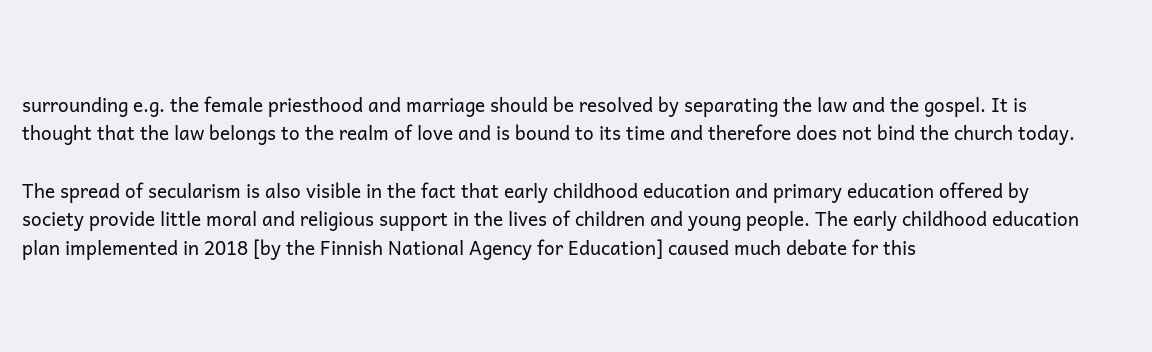surrounding e.g. the female priesthood and marriage should be resolved by separating the law and the gospel. It is thought that the law belongs to the realm of love and is bound to its time and therefore does not bind the church today.

The spread of secularism is also visible in the fact that early childhood education and primary education offered by society provide little moral and religious support in the lives of children and young people. The early childhood education plan implemented in 2018 [by the Finnish National Agency for Education] caused much debate for this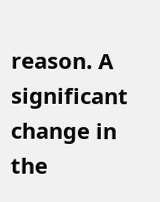reason. A significant change in the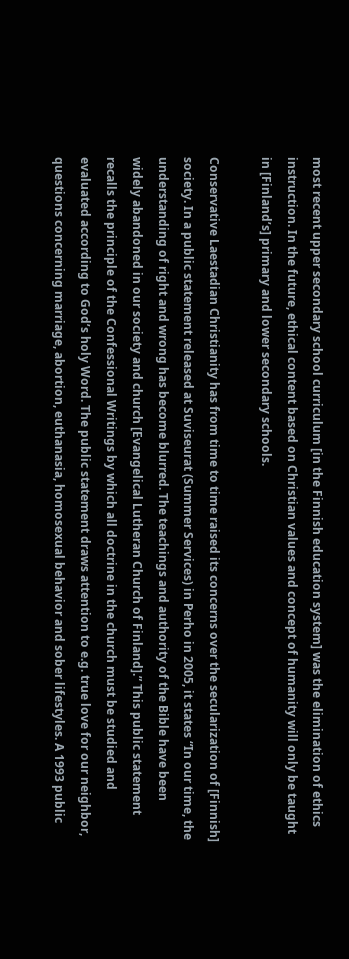most recent upper secondary school curriculum [in the Finnish education system] was the elimination of ethics instruction. In the future, ethical content based on Christian values and concept of humanity will only be taught in [Finland’s] primary and lower secondary schools.

Conservative Laestadian Christianity has from time to time raised its concerns over the secularization of [Finnish] society. In a public statement released at Suviseurat (Summer Services) in Perho in 2005, it states “In our time, the understanding of right and wrong has become blurred. The teachings and authority of the Bible have been widely abandoned in our society and church [Evangelical Lutheran Church of Finland].” This public statement recalls the principle of the Confessional Writings by which all doctrine in the church must be studied and evaluated according to God’s holy Word. The public statement draws attention to e.g. true love for our neighbor, questions concerning marriage, abortion, euthanasia, homosexual behavior and sober lifestyles. A 1993 public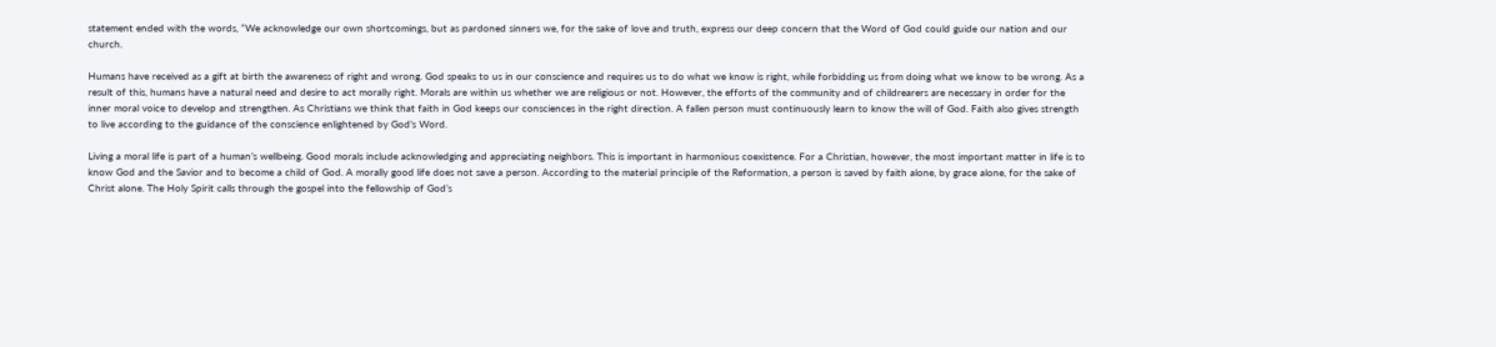statement ended with the words, “We acknowledge our own shortcomings, but as pardoned sinners we, for the sake of love and truth, express our deep concern that the Word of God could guide our nation and our church.

Humans have received as a gift at birth the awareness of right and wrong. God speaks to us in our conscience and requires us to do what we know is right, while forbidding us from doing what we know to be wrong. As a result of this, humans have a natural need and desire to act morally right. Morals are within us whether we are religious or not. However, the efforts of the community and of childrearers are necessary in order for the inner moral voice to develop and strengthen. As Christians we think that faith in God keeps our consciences in the right direction. A fallen person must continuously learn to know the will of God. Faith also gives strength to live according to the guidance of the conscience enlightened by God’s Word.

Living a moral life is part of a human’s wellbeing. Good morals include acknowledging and appreciating neighbors. This is important in harmonious coexistence. For a Christian, however, the most important matter in life is to know God and the Savior and to become a child of God. A morally good life does not save a person. According to the material principle of the Reformation, a person is saved by faith alone, by grace alone, for the sake of Christ alone. The Holy Spirit calls through the gospel into the fellowship of God’s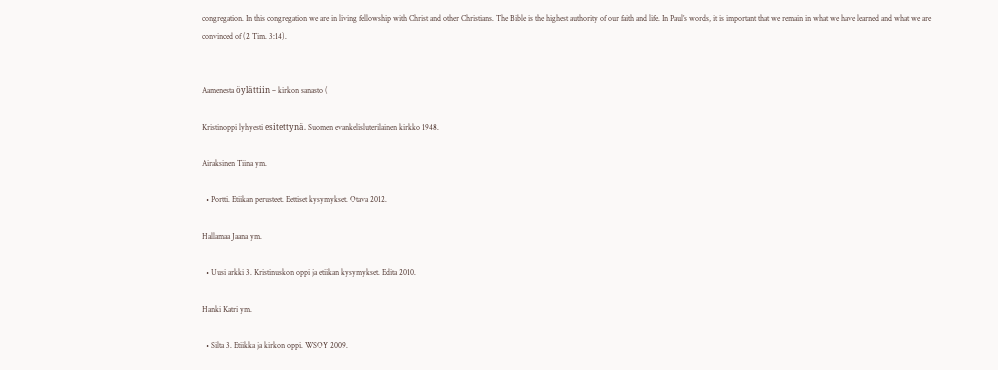congregation. In this congregation we are in living fellowship with Christ and other Christians. The Bible is the highest authority of our faith and life. In Paul’s words, it is important that we remain in what we have learned and what we are convinced of (2 Tim. 3:14).


Aamenesta öylättiin – kirkon sanasto (

Kristinoppi lyhyesti esitettynä. Suomen evankelisluterilainen kirkko 1948.

Airaksinen Tiina ym.

  • Portti. Etiikan perusteet. Eettiset kysymykset. Otava 2012.

Hallamaa Jaana ym.

  • Uusi arkki 3. Kristinuskon oppi ja etiikan kysymykset. Edita 2010.

Hanki Katri ym.

  • Silta 3. Etiikka ja kirkon oppi. WSOY 2009.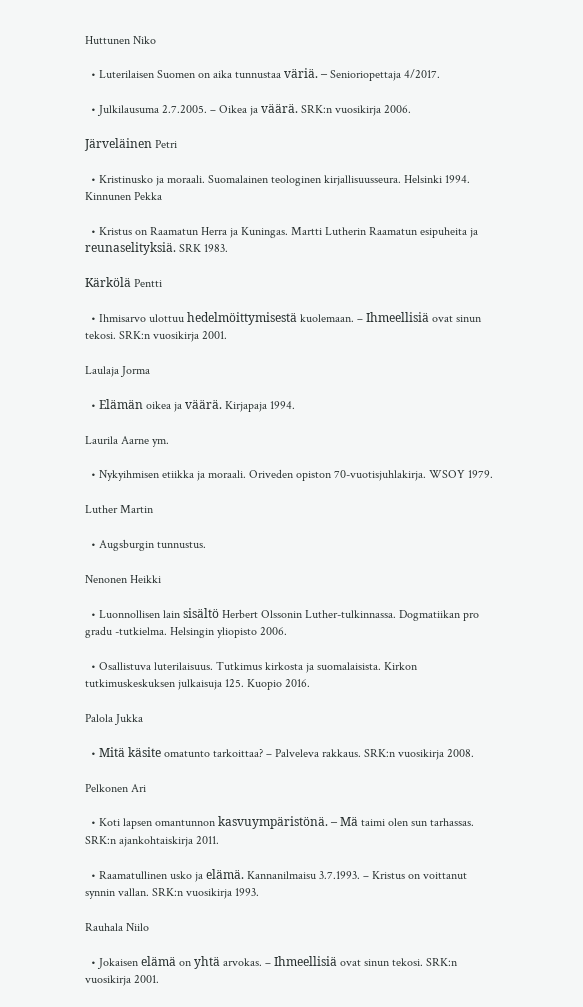Huttunen Niko

  • Luterilaisen Suomen on aika tunnustaa väriä. – Senioriopettaja 4/2017.

  • Julkilausuma 2.7.2005. – Oikea ja väärä. SRK:n vuosikirja 2006.

Järveläinen Petri

  • Kristinusko ja moraali. Suomalainen teologinen kirjallisuusseura. Helsinki 1994. Kinnunen Pekka

  • Kristus on Raamatun Herra ja Kuningas. Martti Lutherin Raamatun esipuheita ja reunaselityksiä. SRK 1983.

Kärkölä Pentti

  • Ihmisarvo ulottuu hedelmöittymisestä kuolemaan. – Ihmeellisiä ovat sinun tekosi. SRK:n vuosikirja 2001.

Laulaja Jorma

  • Elämän oikea ja väärä. Kirjapaja 1994.

Laurila Aarne ym.

  • Nykyihmisen etiikka ja moraali. Oriveden opiston 70-vuotisjuhlakirja. WSOY 1979.

Luther Martin

  • Augsburgin tunnustus.

Nenonen Heikki

  • Luonnollisen lain sisältö Herbert Olssonin Luther-tulkinnassa. Dogmatiikan pro gradu -tutkielma. Helsingin yliopisto 2006.

  • Osallistuva luterilaisuus. Tutkimus kirkosta ja suomalaisista. Kirkon tutkimuskeskuksen julkaisuja 125. Kuopio 2016.

Palola Jukka

  • Mitä käsite omatunto tarkoittaa? – Palveleva rakkaus. SRK:n vuosikirja 2008.

Pelkonen Ari

  • Koti lapsen omantunnon kasvuympäristönä. – Mä taimi olen sun tarhassas. SRK:n ajankohtaiskirja 2011.

  • Raamatullinen usko ja elämä. Kannanilmaisu 3.7.1993. – Kristus on voittanut synnin vallan. SRK:n vuosikirja 1993.

Rauhala Niilo

  • Jokaisen elämä on yhtä arvokas. – Ihmeellisiä ovat sinun tekosi. SRK:n vuosikirja 2001.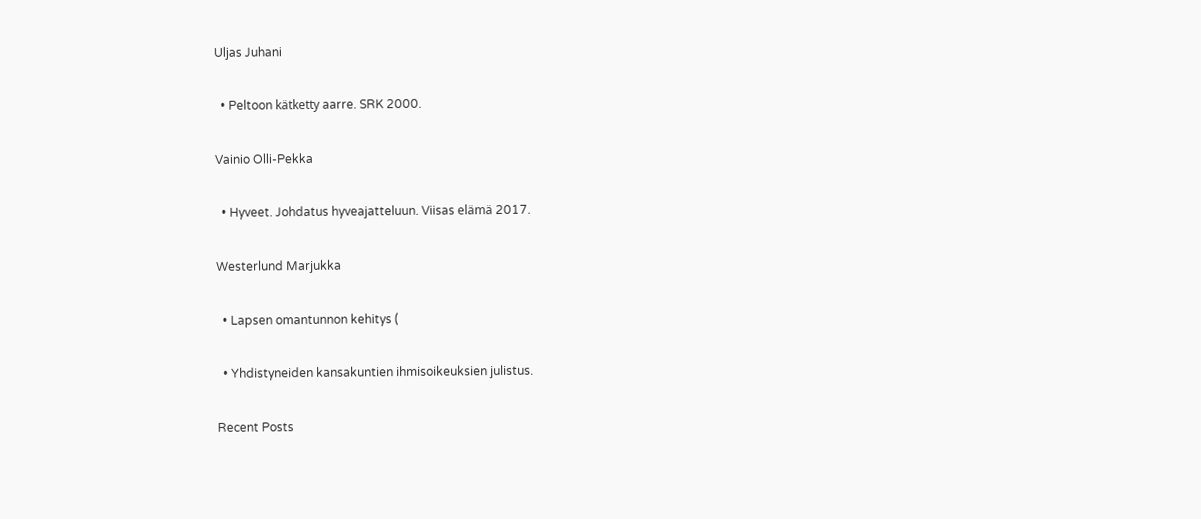Uljas Juhani

  • Peltoon kätketty aarre. SRK 2000.

Vainio Olli-Pekka

  • Hyveet. Johdatus hyveajatteluun. Viisas elämä 2017.

Westerlund Marjukka

  • Lapsen omantunnon kehitys (

  • Yhdistyneiden kansakuntien ihmisoikeuksien julistus.

Recent Posts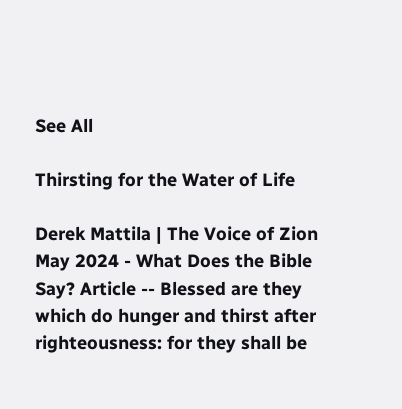See All

Thirsting for the Water of Life

Derek Mattila | The Voice of Zion May 2024 - What Does the Bible Say? Article -- Blessed are they which do hunger and thirst after righteousness: for they shall be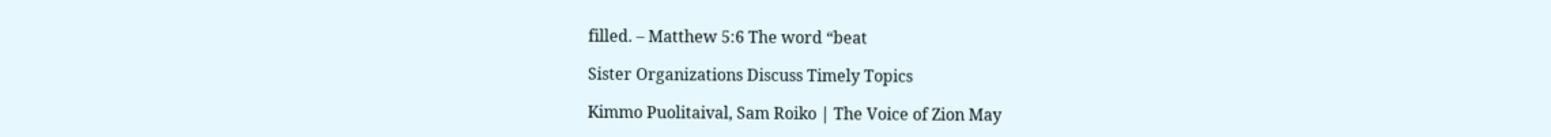filled. – Matthew 5:6 The word “beat

Sister Organizations Discuss Timely Topics

Kimmo Puolitaival, Sam Roiko | The Voice of Zion May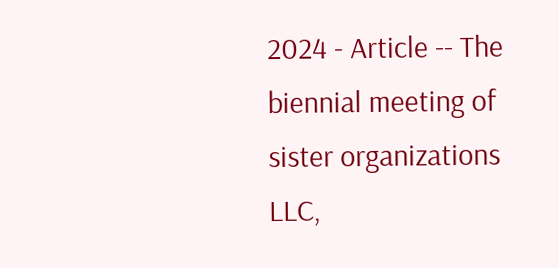2024 - Article -- The biennial meeting of sister organizations LLC,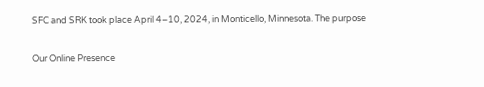SFC and SRK took place April 4–10, 2024, in Monticello, Minnesota. The purpose

Our Online Presence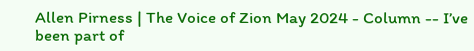Allen Pirness | The Voice of Zion May 2024 - Column -- I’ve been part of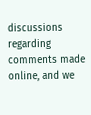discussions regarding comments made online, and we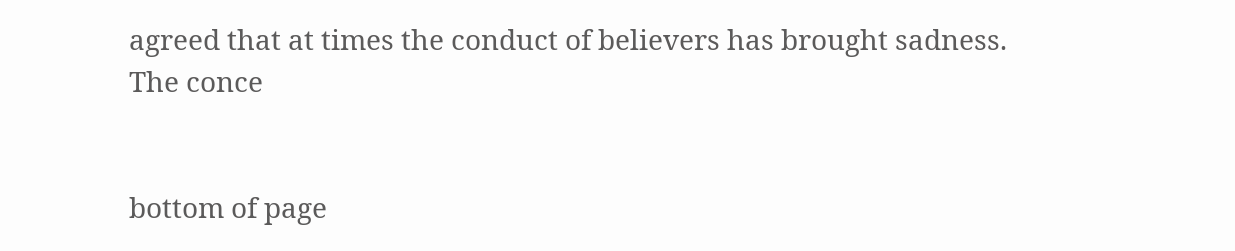agreed that at times the conduct of believers has brought sadness. The conce


bottom of page